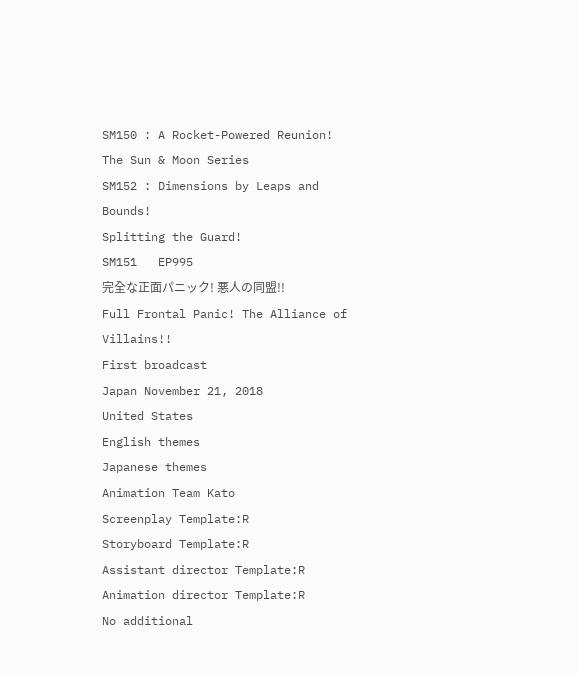SM150 : A Rocket-Powered Reunion!
The Sun & Moon Series
SM152 : Dimensions by Leaps and Bounds!
Splitting the Guard!
SM151   EP995
完全な正面パニック! 悪人の同盟!!
Full Frontal Panic! The Alliance of Villains!!
First broadcast
Japan November 21, 2018
United States
English themes
Japanese themes
Animation Team Kato
Screenplay Template:R
Storyboard Template:R
Assistant director Template:R
Animation director Template:R
No additional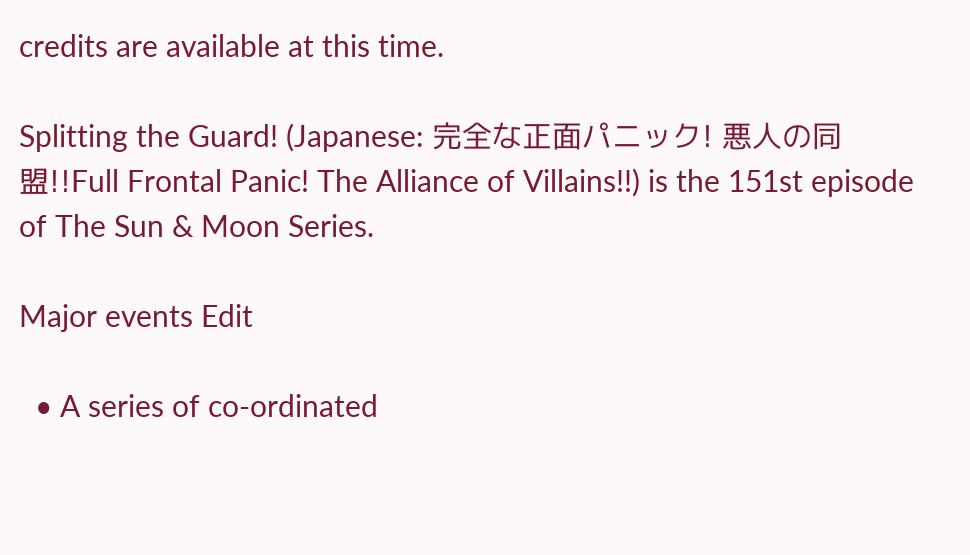credits are available at this time.

Splitting the Guard! (Japanese: 完全な正面パニック! 悪人の同盟!!Full Frontal Panic! The Alliance of Villains!!) is the 151st episode of The Sun & Moon Series.

Major events Edit

  • A series of co-ordinated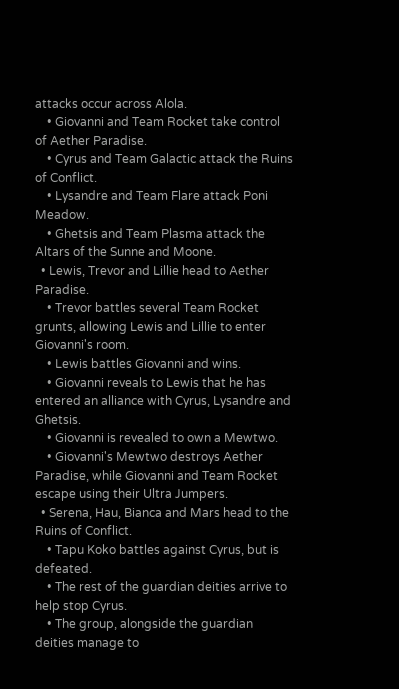attacks occur across Alola.
    • Giovanni and Team Rocket take control of Aether Paradise.
    • Cyrus and Team Galactic attack the Ruins of Conflict.
    • Lysandre and Team Flare attack Poni Meadow.
    • Ghetsis and Team Plasma attack the Altars of the Sunne and Moone.
  • Lewis, Trevor and Lillie head to Aether Paradise.
    • Trevor battles several Team Rocket grunts, allowing Lewis and Lillie to enter Giovanni's room.
    • Lewis battles Giovanni and wins.
    • Giovanni reveals to Lewis that he has entered an alliance with Cyrus, Lysandre and Ghetsis.
    • Giovanni is revealed to own a Mewtwo.
    • Giovanni's Mewtwo destroys Aether Paradise, while Giovanni and Team Rocket escape using their Ultra Jumpers.
  • Serena, Hau, Bianca and Mars head to the Ruins of Conflict.
    • Tapu Koko battles against Cyrus, but is defeated.
    • The rest of the guardian deities arrive to help stop Cyrus.
    • The group, alongside the guardian deities manage to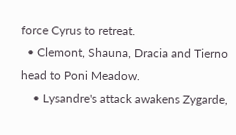force Cyrus to retreat.
  • Clemont, Shauna, Dracia and Tierno head to Poni Meadow.
    • Lysandre's attack awakens Zygarde,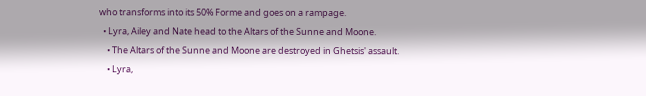who transforms into its 50% Forme and goes on a rampage.
  • Lyra, Ailey and Nate head to the Altars of the Sunne and Moone.
    • The Altars of the Sunne and Moone are destroyed in Ghetsis' assault.
    • Lyra,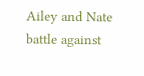Ailey and Nate battle against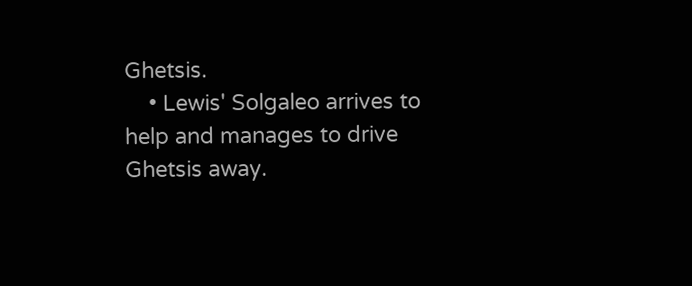Ghetsis.
    • Lewis' Solgaleo arrives to help and manages to drive Ghetsis away.